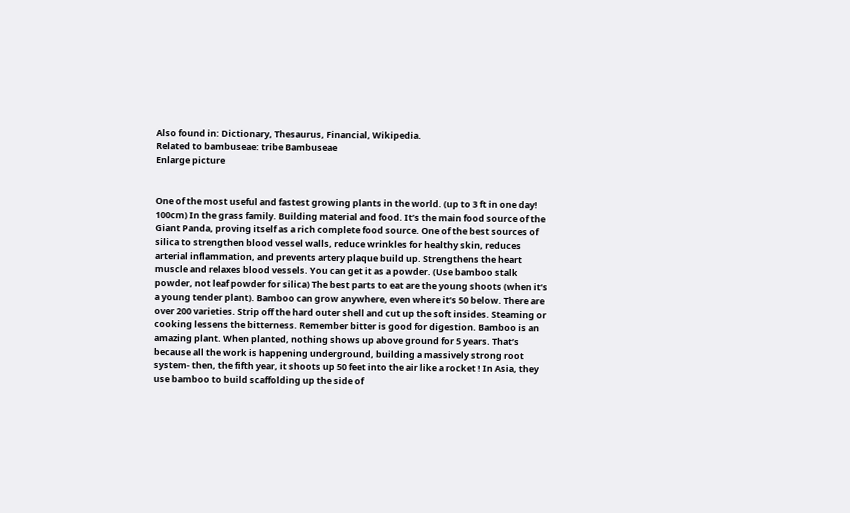Also found in: Dictionary, Thesaurus, Financial, Wikipedia.
Related to bambuseae: tribe Bambuseae
Enlarge picture


One of the most useful and fastest growing plants in the world. (up to 3 ft in one day! 100cm) In the grass family. Building material and food. It’s the main food source of the Giant Panda, proving itself as a rich complete food source. One of the best sources of silica to strengthen blood vessel walls, reduce wrinkles for healthy skin, reduces arterial inflammation, and prevents artery plaque build up. Strengthens the heart muscle and relaxes blood vessels. You can get it as a powder. (Use bamboo stalk powder, not leaf powder for silica) The best parts to eat are the young shoots (when it’s a young tender plant). Bamboo can grow anywhere, even where it’s 50 below. There are over 200 varieties. Strip off the hard outer shell and cut up the soft insides. Steaming or cooking lessens the bitterness. Remember bitter is good for digestion. Bamboo is an amazing plant. When planted, nothing shows up above ground for 5 years. That’s because all the work is happening underground, building a massively strong root system- then, the fifth year, it shoots up 50 feet into the air like a rocket ! In Asia, they use bamboo to build scaffolding up the side of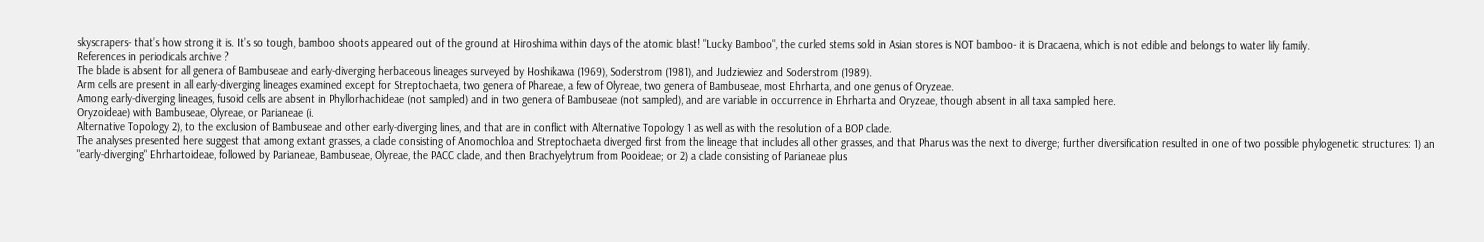skyscrapers- that’s how strong it is. It’s so tough, bamboo shoots appeared out of the ground at Hiroshima within days of the atomic blast! "Lucky Bamboo", the curled stems sold in Asian stores is NOT bamboo- it is Dracaena, which is not edible and belongs to water lily family.
References in periodicals archive ?
The blade is absent for all genera of Bambuseae and early-diverging herbaceous lineages surveyed by Hoshikawa (1969), Soderstrom (1981), and Judziewiez and Soderstrom (1989).
Arm cells are present in all early-diverging lineages examined except for Streptochaeta, two genera of Phareae, a few of Olyreae, two genera of Bambuseae, most Ehrharta, and one genus of Oryzeae.
Among early-diverging lineages, fusoid cells are absent in Phyllorhachideae (not sampled) and in two genera of Bambuseae (not sampled), and are variable in occurrence in Ehrharta and Oryzeae, though absent in all taxa sampled here.
Oryzoideae) with Bambuseae, Olyreae, or Parianeae (i.
Alternative Topology 2), to the exclusion of Bambuseae and other early-diverging lines, and that are in conflict with Alternative Topology 1 as well as with the resolution of a BOP clade.
The analyses presented here suggest that among extant grasses, a clade consisting of Anomochloa and Streptochaeta diverged first from the lineage that includes all other grasses, and that Pharus was the next to diverge; further diversification resulted in one of two possible phylogenetic structures: 1) an "early-diverging" Ehrhartoideae, followed by Parianeae, Bambuseae, Olyreae, the PACC clade, and then Brachyelytrum from Pooideae; or 2) a clade consisting of Parianeae plus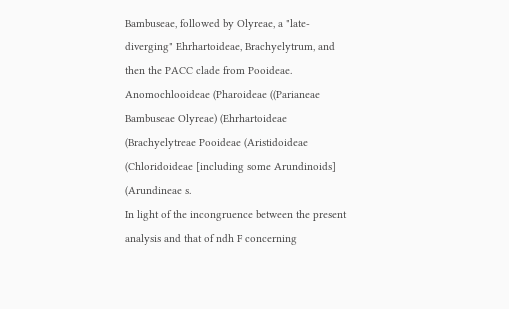Bambuseae, followed by Olyreae, a "late-diverging" Ehrhartoideae, Brachyelytrum, and then the PACC clade from Pooideae.
Anomochlooideae (Pharoideae ((Parianeae Bambuseae Olyreae) (Ehrhartoideae (Brachyelytreae Pooideae (Aristidoideae (Chloridoideae [including some Arundinoids] (Arundineae s.
In light of the incongruence between the present analysis and that of ndh F concerning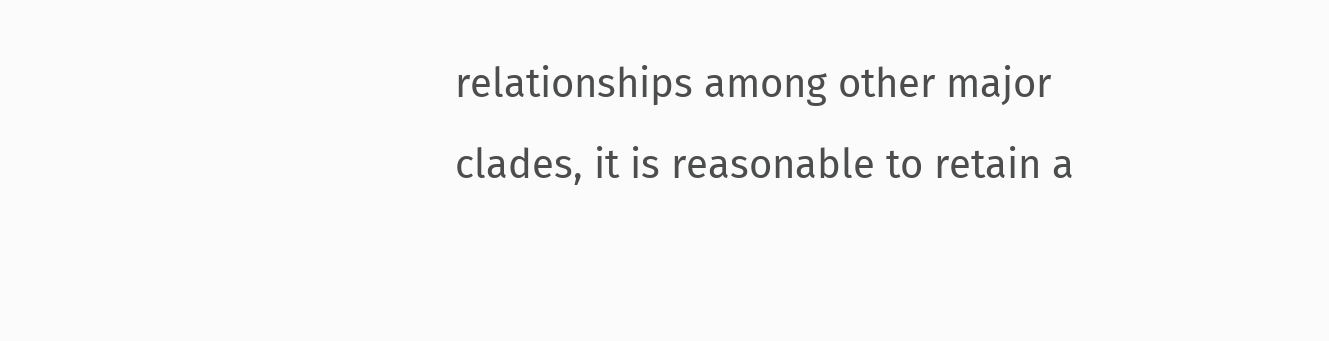relationships among other major clades, it is reasonable to retain a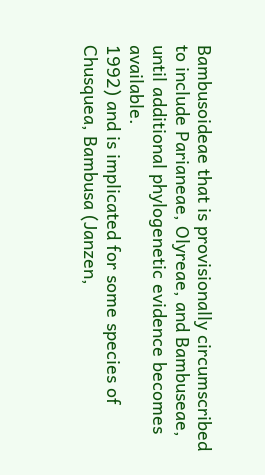Bambusoideae that is provisionally circumscribed to include Parianeae, Olyreae, and Bambuseae, until additional phylogenetic evidence becomes available.
1992) and is implicated for some species of Chusquea, Bambusa (Janzen,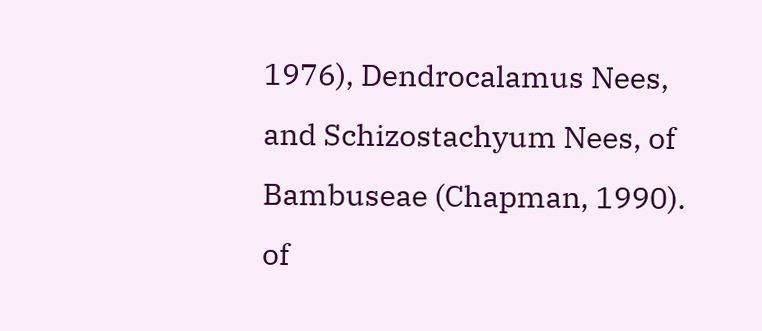1976), Dendrocalamus Nees, and Schizostachyum Nees, of Bambuseae (Chapman, 1990).
of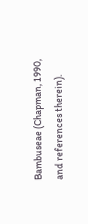Bambuseae (Chapman, 1990, and references therein).